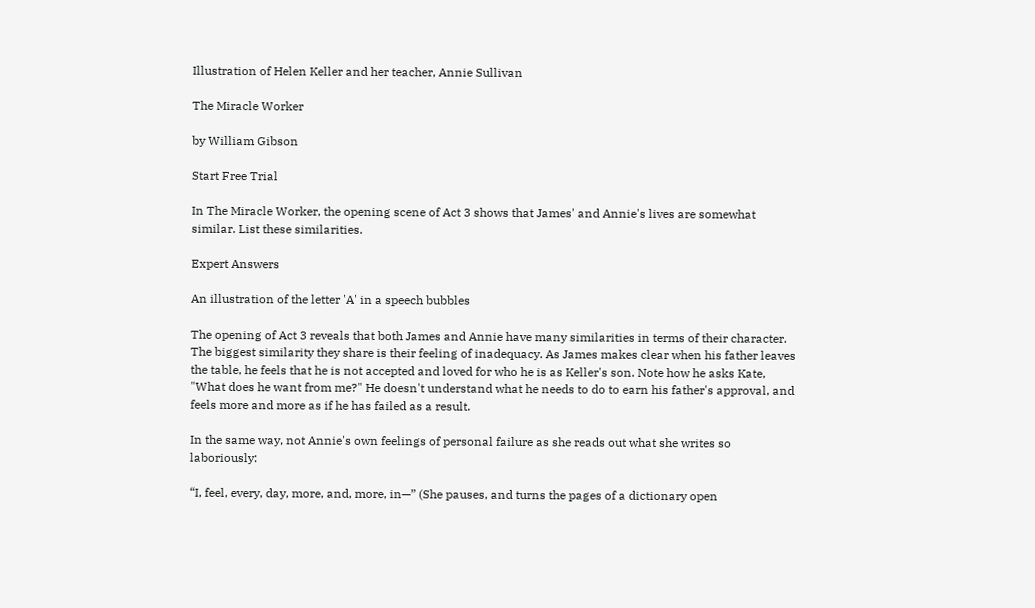Illustration of Helen Keller and her teacher, Annie Sullivan

The Miracle Worker

by William Gibson

Start Free Trial

In The Miracle Worker, the opening scene of Act 3 shows that James' and Annie's lives are somewhat similar. List these similarities.

Expert Answers

An illustration of the letter 'A' in a speech bubbles

The opening of Act 3 reveals that both James and Annie have many similarities in terms of their character. The biggest similarity they share is their feeling of inadequacy. As James makes clear when his father leaves the table, he feels that he is not accepted and loved for who he is as Keller's son. Note how he asks Kate, "What does he want from me?" He doesn't understand what he needs to do to earn his father's approval, and feels more and more as if he has failed as a result.

In the same way, not Annie's own feelings of personal failure as she reads out what she writes so laboriously:

“I, feel, every, day, more, and, more, in—” (She pauses, and turns the pages of a dictionary open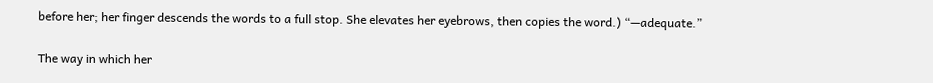before her; her finger descends the words to a full stop. She elevates her eyebrows, then copies the word.) “—adequate.”

The way in which her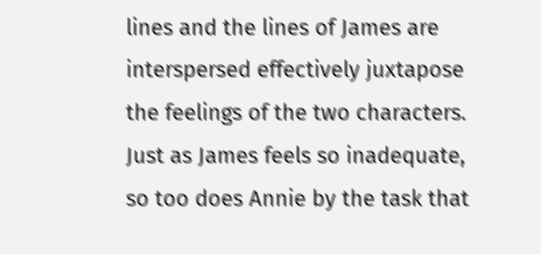lines and the lines of James are interspersed effectively juxtapose the feelings of the two characters. Just as James feels so inadequate, so too does Annie by the task that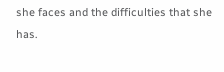she faces and the difficulties that she has.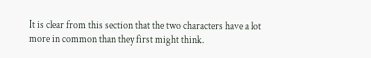It is clear from this section that the two characters have a lot more in common than they first might think.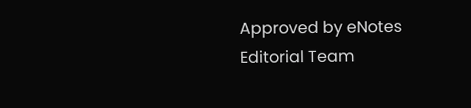Approved by eNotes Editorial Team